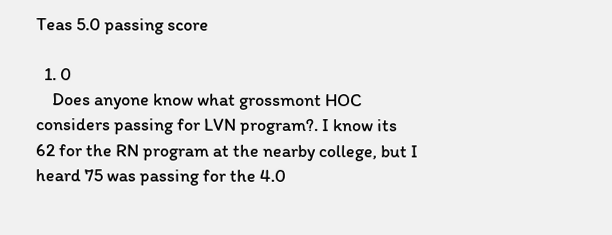Teas 5.0 passing score

  1. 0
    Does anyone know what grossmont HOC considers passing for LVN program?. I know its 62 for the RN program at the nearby college, but I heard 75 was passing for the 4.0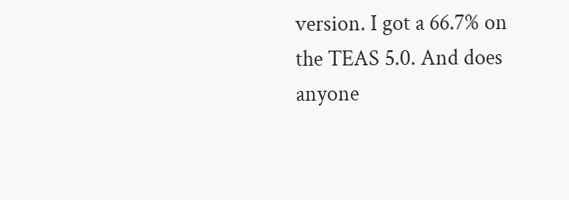version. I got a 66.7% on the TEAS 5.0. And does anyone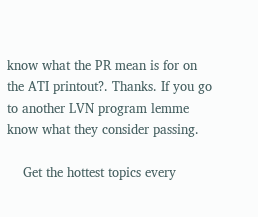know what the PR mean is for on the ATI printout?. Thanks. If you go to another LVN program lemme know what they consider passing.

    Get the hottest topics every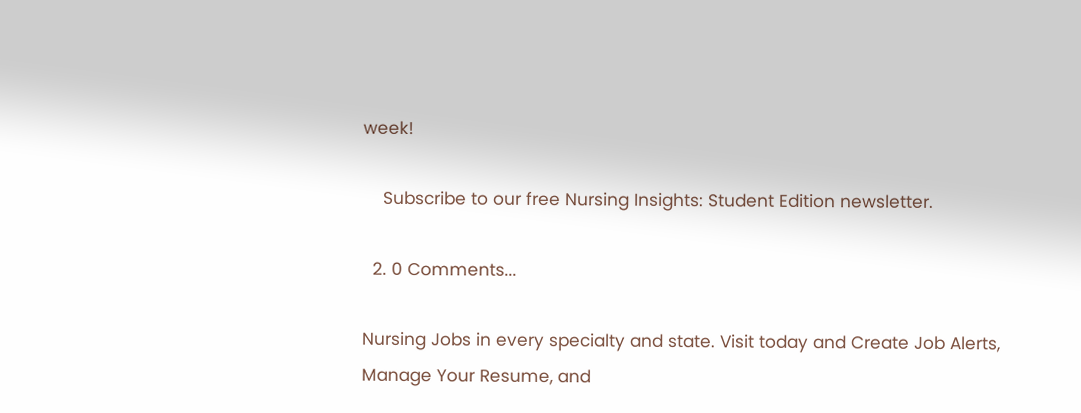week!

    Subscribe to our free Nursing Insights: Student Edition newsletter.

  2. 0 Comments...

Nursing Jobs in every specialty and state. Visit today and Create Job Alerts, Manage Your Resume, and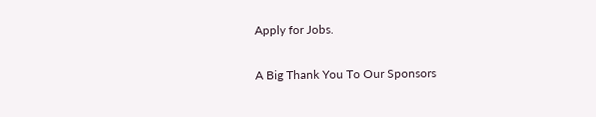Apply for Jobs.

A Big Thank You To Our Sponsors